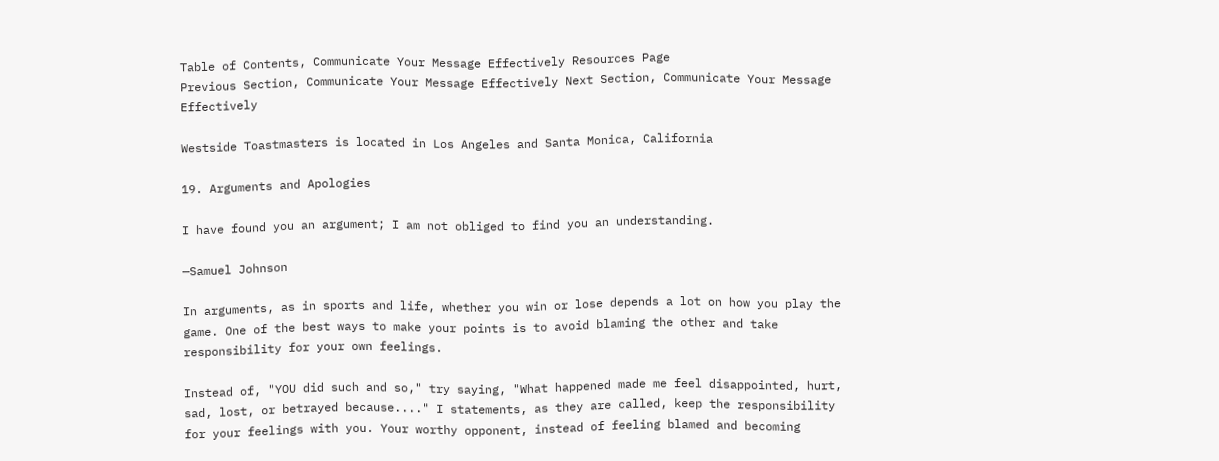Table of Contents, Communicate Your Message Effectively Resources Page
Previous Section, Communicate Your Message Effectively Next Section, Communicate Your Message Effectively

Westside Toastmasters is located in Los Angeles and Santa Monica, California

19. Arguments and Apologies

I have found you an argument; I am not obliged to find you an understanding.

—Samuel Johnson

In arguments, as in sports and life, whether you win or lose depends a lot on how you play the game. One of the best ways to make your points is to avoid blaming the other and take responsibility for your own feelings.

Instead of, "YOU did such and so," try saying, "What happened made me feel disappointed, hurt, sad, lost, or betrayed because...." I statements, as they are called, keep the responsibility for your feelings with you. Your worthy opponent, instead of feeling blamed and becoming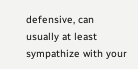defensive, can usually at least sympathize with your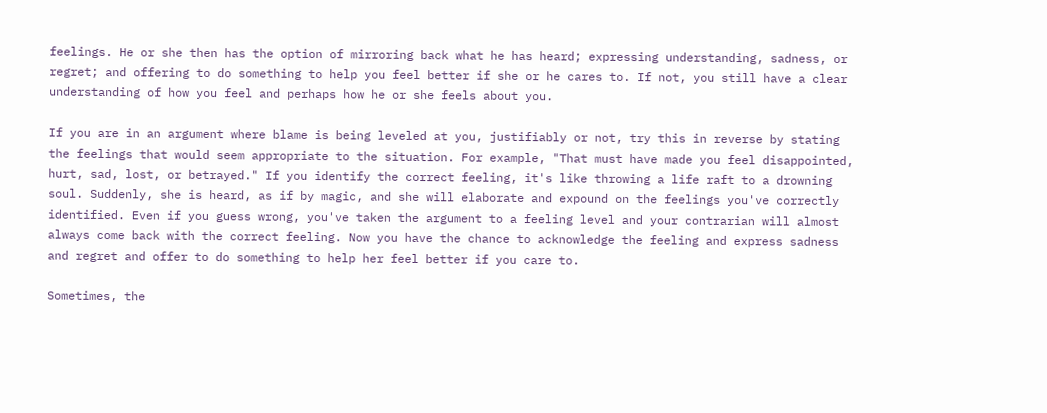feelings. He or she then has the option of mirroring back what he has heard; expressing understanding, sadness, or regret; and offering to do something to help you feel better if she or he cares to. If not, you still have a clear understanding of how you feel and perhaps how he or she feels about you.

If you are in an argument where blame is being leveled at you, justifiably or not, try this in reverse by stating the feelings that would seem appropriate to the situation. For example, "That must have made you feel disappointed, hurt, sad, lost, or betrayed." If you identify the correct feeling, it's like throwing a life raft to a drowning soul. Suddenly, she is heard, as if by magic, and she will elaborate and expound on the feelings you've correctly identified. Even if you guess wrong, you've taken the argument to a feeling level and your contrarian will almost always come back with the correct feeling. Now you have the chance to acknowledge the feeling and express sadness and regret and offer to do something to help her feel better if you care to.

Sometimes, the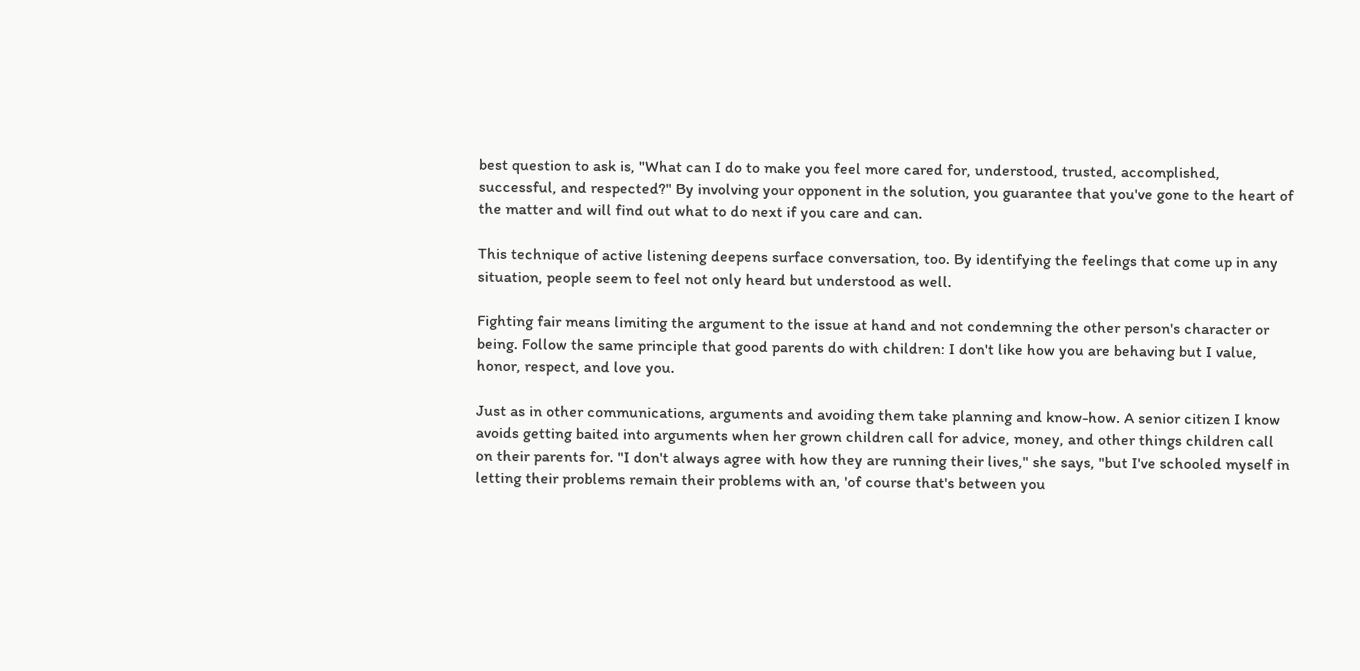best question to ask is, "What can I do to make you feel more cared for, understood, trusted, accomplished, successful, and respected?" By involving your opponent in the solution, you guarantee that you've gone to the heart of the matter and will find out what to do next if you care and can.

This technique of active listening deepens surface conversation, too. By identifying the feelings that come up in any situation, people seem to feel not only heard but understood as well.

Fighting fair means limiting the argument to the issue at hand and not condemning the other person's character or being. Follow the same principle that good parents do with children: I don't like how you are behaving but I value, honor, respect, and love you.

Just as in other communications, arguments and avoiding them take planning and know-how. A senior citizen I know avoids getting baited into arguments when her grown children call for advice, money, and other things children call on their parents for. "I don't always agree with how they are running their lives," she says, "but I've schooled myself in letting their problems remain their problems with an, 'of course that's between you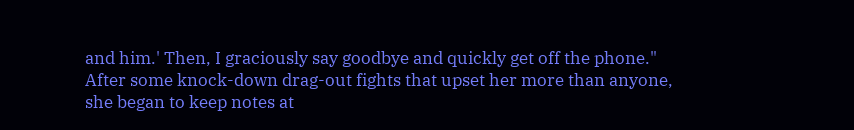and him.' Then, I graciously say goodbye and quickly get off the phone." After some knock-down drag-out fights that upset her more than anyone, she began to keep notes at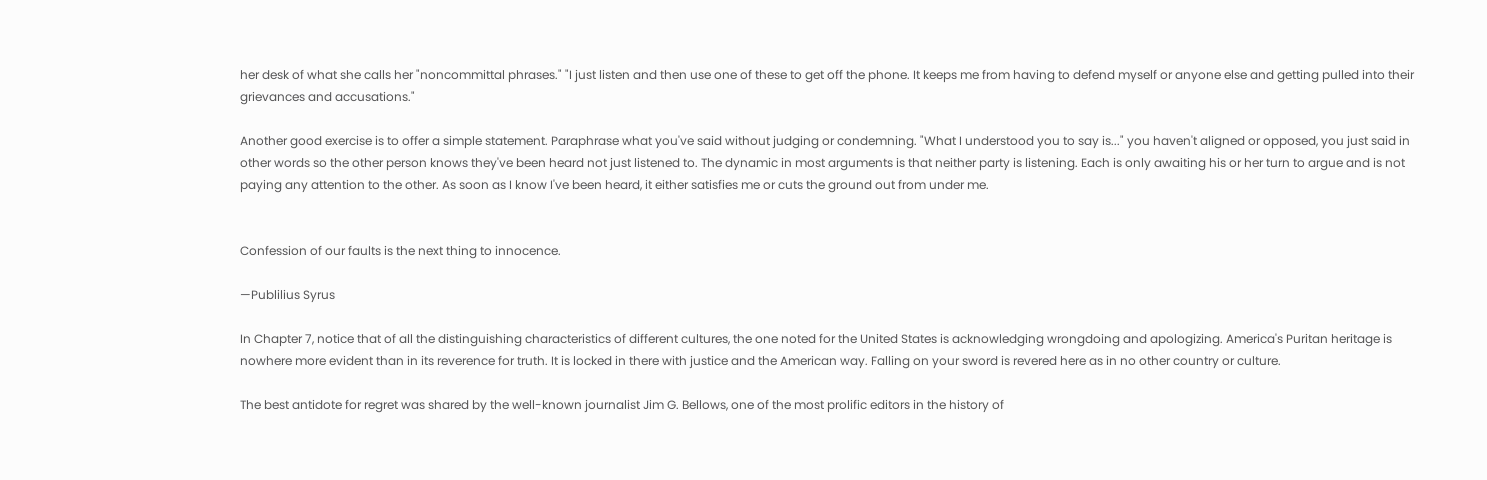her desk of what she calls her "noncommittal phrases." "I just listen and then use one of these to get off the phone. It keeps me from having to defend myself or anyone else and getting pulled into their grievances and accusations."

Another good exercise is to offer a simple statement. Paraphrase what you've said without judging or condemning. "What I understood you to say is..." you haven't aligned or opposed, you just said in other words so the other person knows they've been heard not just listened to. The dynamic in most arguments is that neither party is listening. Each is only awaiting his or her turn to argue and is not paying any attention to the other. As soon as I know I've been heard, it either satisfies me or cuts the ground out from under me.


Confession of our faults is the next thing to innocence.

—Publilius Syrus

In Chapter 7, notice that of all the distinguishing characteristics of different cultures, the one noted for the United States is acknowledging wrongdoing and apologizing. America's Puritan heritage is nowhere more evident than in its reverence for truth. It is locked in there with justice and the American way. Falling on your sword is revered here as in no other country or culture.

The best antidote for regret was shared by the well-known journalist Jim G. Bellows, one of the most prolific editors in the history of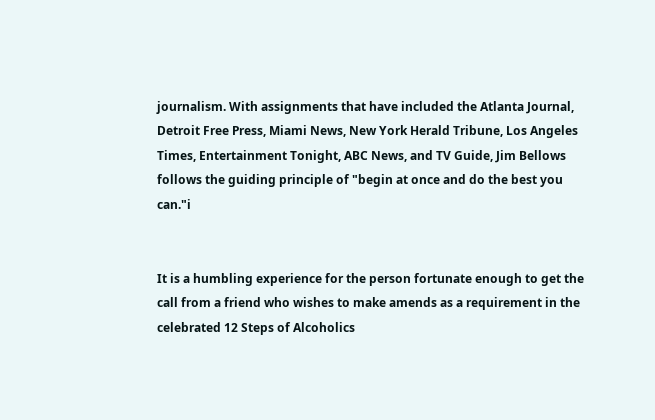journalism. With assignments that have included the Atlanta Journal, Detroit Free Press, Miami News, New York Herald Tribune, Los Angeles Times, Entertainment Tonight, ABC News, and TV Guide, Jim Bellows follows the guiding principle of "begin at once and do the best you can."i


It is a humbling experience for the person fortunate enough to get the call from a friend who wishes to make amends as a requirement in the celebrated 12 Steps of Alcoholics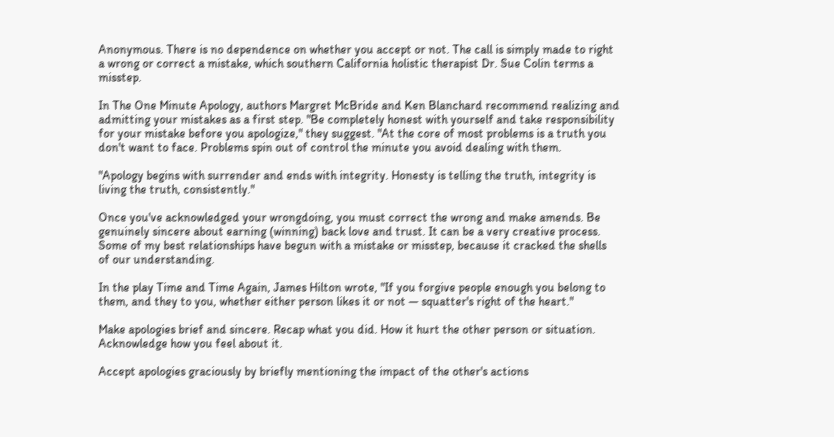Anonymous. There is no dependence on whether you accept or not. The call is simply made to right a wrong or correct a mistake, which southern California holistic therapist Dr. Sue Colin terms a misstep.

In The One Minute Apology, authors Margret McBride and Ken Blanchard recommend realizing and admitting your mistakes as a first step. "Be completely honest with yourself and take responsibility for your mistake before you apologize," they suggest. "At the core of most problems is a truth you don't want to face. Problems spin out of control the minute you avoid dealing with them.

"Apology begins with surrender and ends with integrity. Honesty is telling the truth, integrity is living the truth, consistently."

Once you've acknowledged your wrongdoing, you must correct the wrong and make amends. Be genuinely sincere about earning (winning) back love and trust. It can be a very creative process. Some of my best relationships have begun with a mistake or misstep, because it cracked the shells of our understanding.

In the play Time and Time Again, James Hilton wrote, "If you forgive people enough you belong to them, and they to you, whether either person likes it or not — squatter's right of the heart."

Make apologies brief and sincere. Recap what you did. How it hurt the other person or situation. Acknowledge how you feel about it.

Accept apologies graciously by briefly mentioning the impact of the other's actions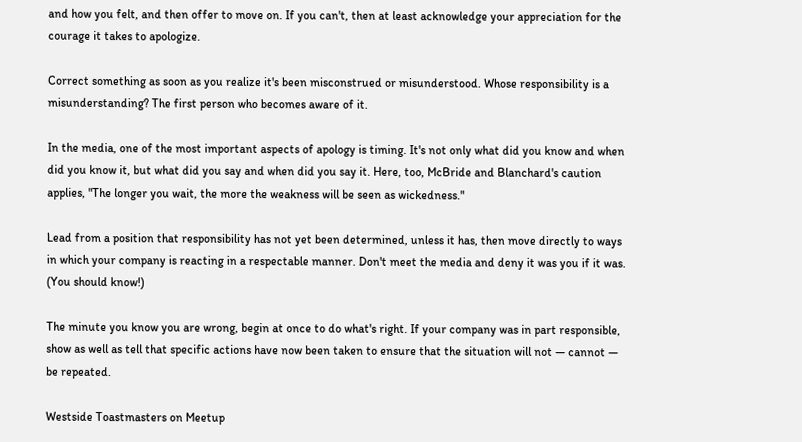and how you felt, and then offer to move on. If you can't, then at least acknowledge your appreciation for the courage it takes to apologize.

Correct something as soon as you realize it's been misconstrued or misunderstood. Whose responsibility is a misunderstanding? The first person who becomes aware of it.

In the media, one of the most important aspects of apology is timing. It's not only what did you know and when did you know it, but what did you say and when did you say it. Here, too, McBride and Blanchard's caution applies, "The longer you wait, the more the weakness will be seen as wickedness."

Lead from a position that responsibility has not yet been determined, unless it has, then move directly to ways in which your company is reacting in a respectable manner. Don't meet the media and deny it was you if it was. (You should know!)

The minute you know you are wrong, begin at once to do what's right. If your company was in part responsible, show as well as tell that specific actions have now been taken to ensure that the situation will not — cannot — be repeated.

Westside Toastmasters on Meetup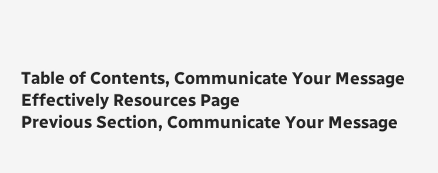Table of Contents, Communicate Your Message Effectively Resources Page
Previous Section, Communicate Your Message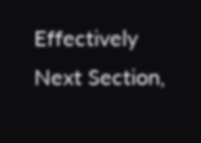Effectively Next Section,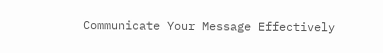Communicate Your Message Effectively